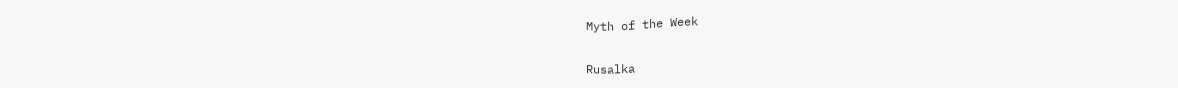Myth of the Week

Rusalka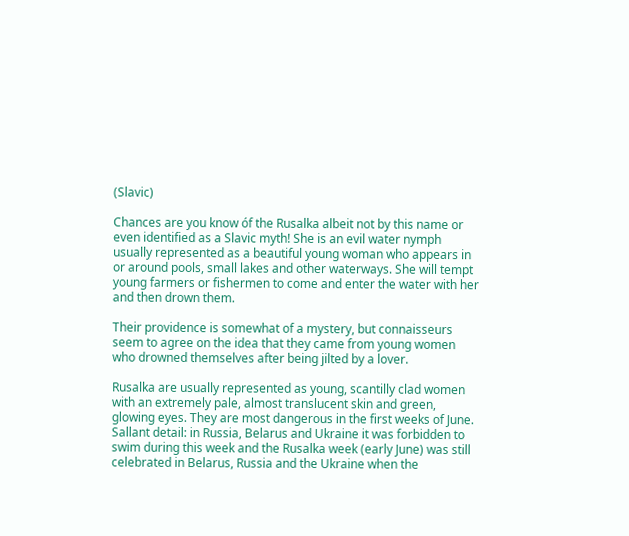(Slavic)

Chances are you know óf the Rusalka albeit not by this name or even identified as a Slavic myth! She is an evil water nymph usually represented as a beautiful young woman who appears in or around pools, small lakes and other waterways. She will tempt young farmers or fishermen to come and enter the water with her and then drown them.

Their providence is somewhat of a mystery, but connaisseurs seem to agree on the idea that they came from young women who drowned themselves after being jilted by a lover.

Rusalka are usually represented as young, scantilly clad women with an extremely pale, almost translucent skin and green, glowing eyes. They are most dangerous in the first weeks of June. Sallant detail: in Russia, Belarus and Ukraine it was forbidden to swim during this week and the Rusalka week (early June) was still celebrated in Belarus, Russia and the Ukraine when the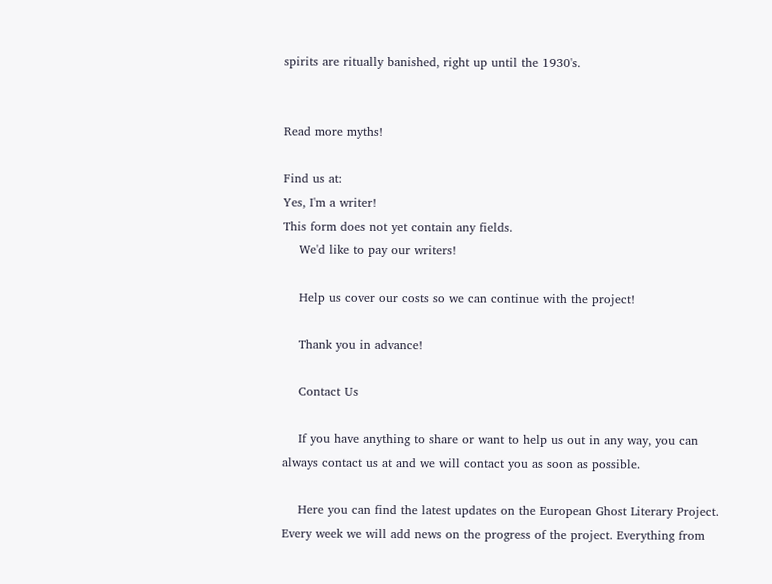spirits are ritually banished, right up until the 1930's.


Read more myths!

Find us at:
Yes, I'm a writer!
This form does not yet contain any fields.
    We'd like to pay our writers!

    Help us cover our costs so we can continue with the project!

    Thank you in advance!

    Contact Us

    If you have anything to share or want to help us out in any way, you can always contact us at and we will contact you as soon as possible.

    Here you can find the latest updates on the European Ghost Literary Project. Every week we will add news on the progress of the project. Everything from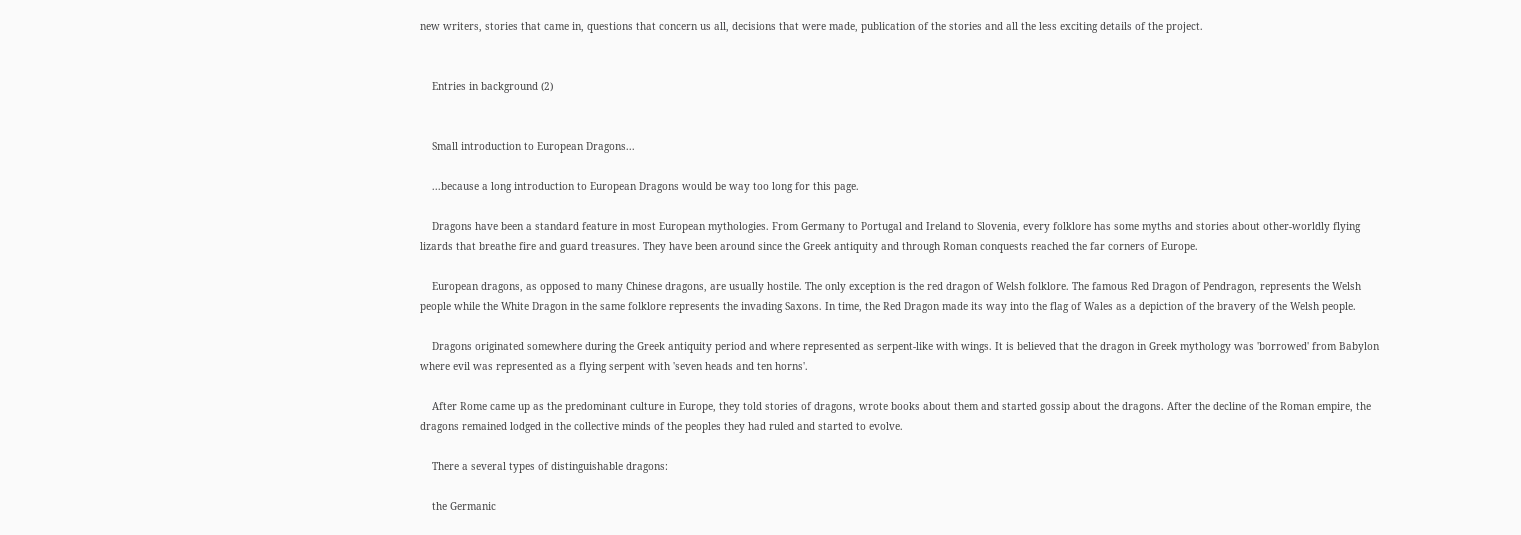new writers, stories that came in, questions that concern us all, decisions that were made, publication of the stories and all the less exciting details of the project.


    Entries in background (2)


    Small introduction to European Dragons...

    ...because a long introduction to European Dragons would be way too long for this page.

    Dragons have been a standard feature in most European mythologies. From Germany to Portugal and Ireland to Slovenia, every folklore has some myths and stories about other-worldly flying lizards that breathe fire and guard treasures. They have been around since the Greek antiquity and through Roman conquests reached the far corners of Europe.

    European dragons, as opposed to many Chinese dragons, are usually hostile. The only exception is the red dragon of Welsh folklore. The famous Red Dragon of Pendragon, represents the Welsh people while the White Dragon in the same folklore represents the invading Saxons. In time, the Red Dragon made its way into the flag of Wales as a depiction of the bravery of the Welsh people.

    Dragons originated somewhere during the Greek antiquity period and where represented as serpent-like with wings. It is believed that the dragon in Greek mythology was 'borrowed' from Babylon where evil was represented as a flying serpent with 'seven heads and ten horns'.

    After Rome came up as the predominant culture in Europe, they told stories of dragons, wrote books about them and started gossip about the dragons. After the decline of the Roman empire, the dragons remained lodged in the collective minds of the peoples they had ruled and started to evolve.

    There a several types of distinguishable dragons:

    the Germanic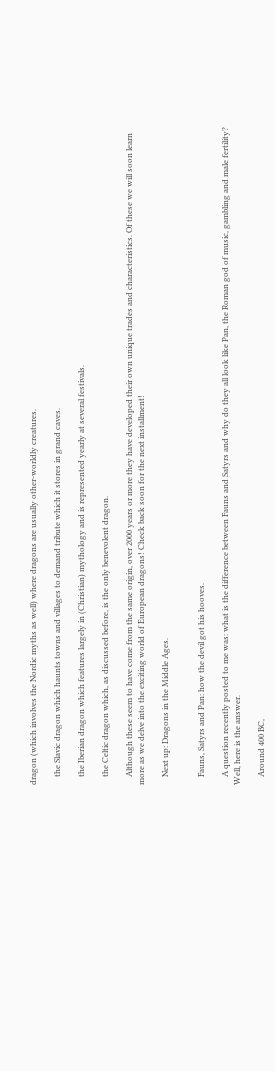dragon (which involves the Nordic myths as well) where dragons are usually other-worldly creatures.

    the Slavic dragon which haunts towns and villages to demand tribute which it stores in grand caves.

    the Iberian dragon which features largely in (Christian) mythology and is represented yearly at several festivals.

    the Celtic dragon which, as discussed before, is the only benevolent dragon.

    Although these seem to have come from the same origin, over 2000 years or more they have developed their own unique trades and characteristics. Of these we will soon learn more as we delve into the exciting world of European dragons! Check back soon for the next installment!

    Next up: Dragons in the Middle Ages.


    Fauns, Satyrs and Pan: how the devil got his hooves.

    A question recently posted to me was: what is the difference between Fauns and Satyrs and why do they all look like Pan, the Roman god of music, gambling and male fertility? Well, here is the answer.

    Around 400 BC,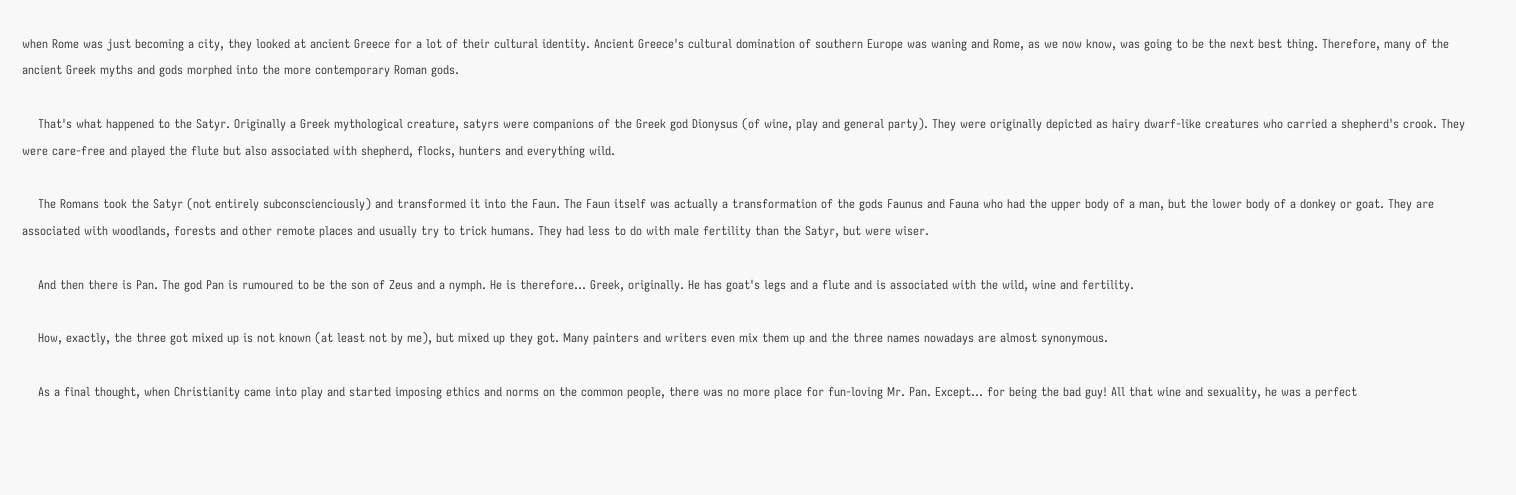when Rome was just becoming a city, they looked at ancient Greece for a lot of their cultural identity. Ancient Greece's cultural domination of southern Europe was waning and Rome, as we now know, was going to be the next best thing. Therefore, many of the ancient Greek myths and gods morphed into the more contemporary Roman gods.

    That's what happened to the Satyr. Originally a Greek mythological creature, satyrs were companions of the Greek god Dionysus (of wine, play and general party). They were originally depicted as hairy dwarf-like creatures who carried a shepherd's crook. They were care-free and played the flute but also associated with shepherd, flocks, hunters and everything wild.

    The Romans took the Satyr (not entirely subconscienciously) and transformed it into the Faun. The Faun itself was actually a transformation of the gods Faunus and Fauna who had the upper body of a man, but the lower body of a donkey or goat. They are associated with woodlands, forests and other remote places and usually try to trick humans. They had less to do with male fertility than the Satyr, but were wiser.

    And then there is Pan. The god Pan is rumoured to be the son of Zeus and a nymph. He is therefore... Greek, originally. He has goat's legs and a flute and is associated with the wild, wine and fertility.

    How, exactly, the three got mixed up is not known (at least not by me), but mixed up they got. Many painters and writers even mix them up and the three names nowadays are almost synonymous.

    As a final thought, when Christianity came into play and started imposing ethics and norms on the common people, there was no more place for fun-loving Mr. Pan. Except... for being the bad guy! All that wine and sexuality, he was a perfect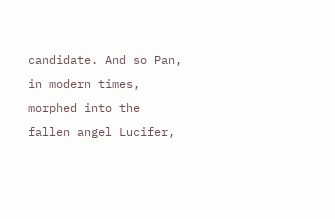candidate. And so Pan, in modern times, morphed into the fallen angel Lucifer,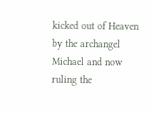kicked out of Heaven by the archangel Michael and now ruling the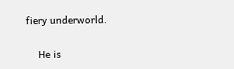fiery underworld.

    He is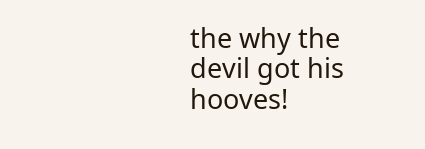the why the devil got his hooves!